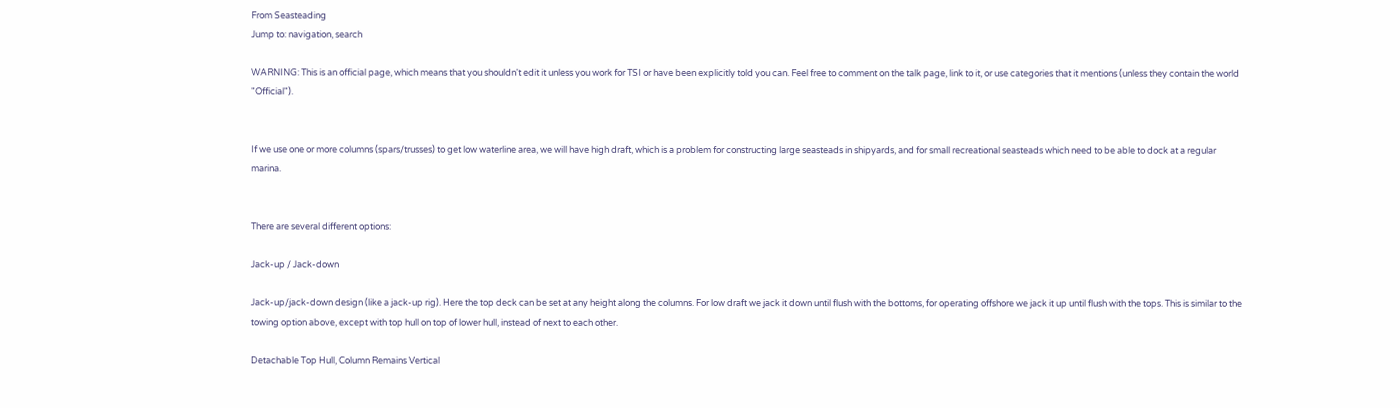From Seasteading
Jump to: navigation, search

WARNING: This is an official page, which means that you shouldn't edit it unless you work for TSI or have been explicitly told you can. Feel free to comment on the talk page, link to it, or use categories that it mentions (unless they contain the world "Official").


If we use one or more columns (spars/trusses) to get low waterline area, we will have high draft, which is a problem for constructing large seasteads in shipyards, and for small recreational seasteads which need to be able to dock at a regular marina.


There are several different options:

Jack-up / Jack-down

Jack-up/jack-down design (like a jack-up rig). Here the top deck can be set at any height along the columns. For low draft we jack it down until flush with the bottoms, for operating offshore we jack it up until flush with the tops. This is similar to the towing option above, except with top hull on top of lower hull, instead of next to each other.

Detachable Top Hull, Column Remains Vertical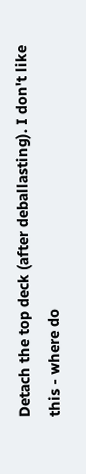Detach the top deck (after deballasting). I don't like this - where do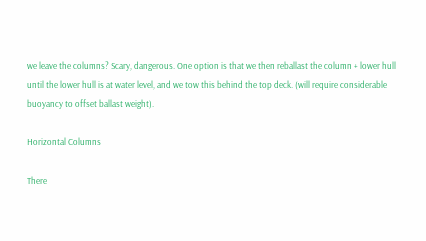we leave the columns? Scary, dangerous. One option is that we then reballast the column + lower hull until the lower hull is at water level, and we tow this behind the top deck. (will require considerable buoyancy to offset ballast weight).

Horizontal Columns

There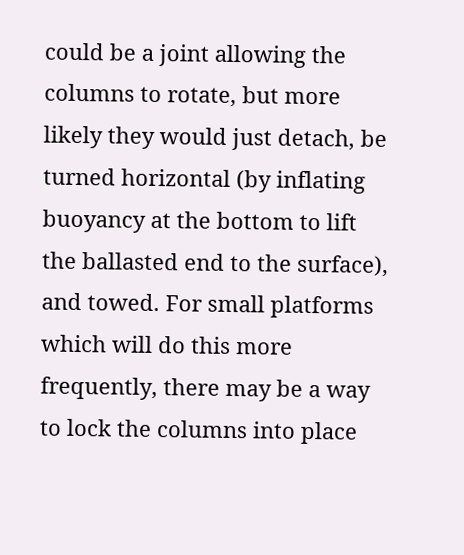could be a joint allowing the columns to rotate, but more likely they would just detach, be turned horizontal (by inflating buoyancy at the bottom to lift the ballasted end to the surface), and towed. For small platforms which will do this more frequently, there may be a way to lock the columns into place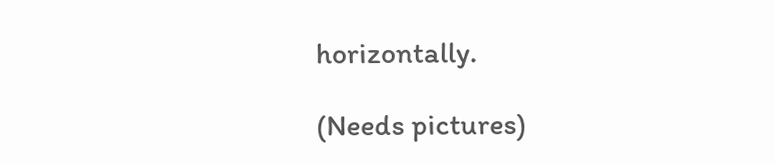horizontally.

(Needs pictures)